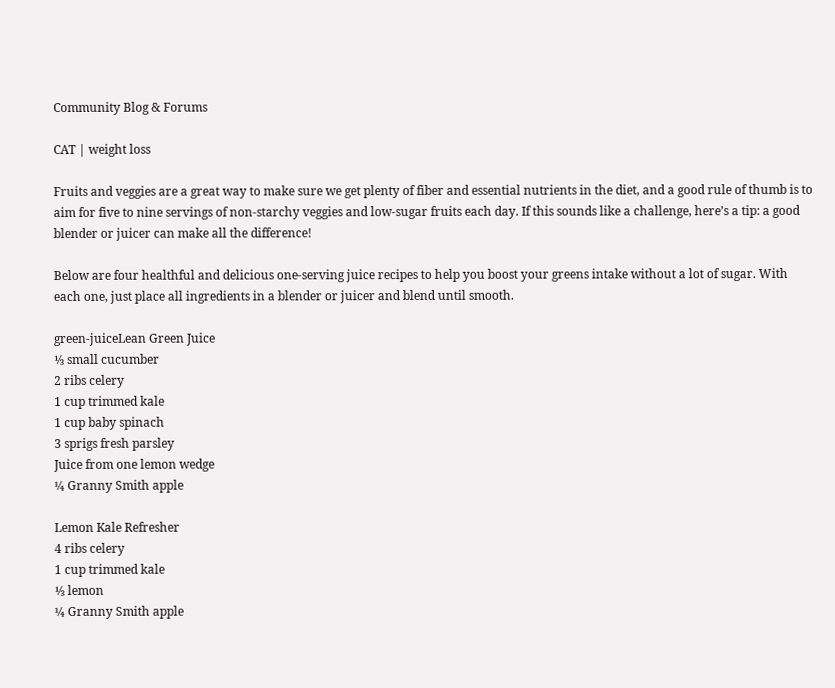Community Blog & Forums

CAT | weight loss

Fruits and veggies are a great way to make sure we get plenty of fiber and essential nutrients in the diet, and a good rule of thumb is to aim for five to nine servings of non-starchy veggies and low-sugar fruits each day. If this sounds like a challenge, here’s a tip: a good blender or juicer can make all the difference!

Below are four healthful and delicious one-serving juice recipes to help you boost your greens intake without a lot of sugar. With each one, just place all ingredients in a blender or juicer and blend until smooth.

green-juiceLean Green Juice
⅓ small cucumber
2 ribs celery
1 cup trimmed kale
1 cup baby spinach
3 sprigs fresh parsley
Juice from one lemon wedge
¼ Granny Smith apple

Lemon Kale Refresher
4 ribs celery
1 cup trimmed kale
⅓ lemon
¼ Granny Smith apple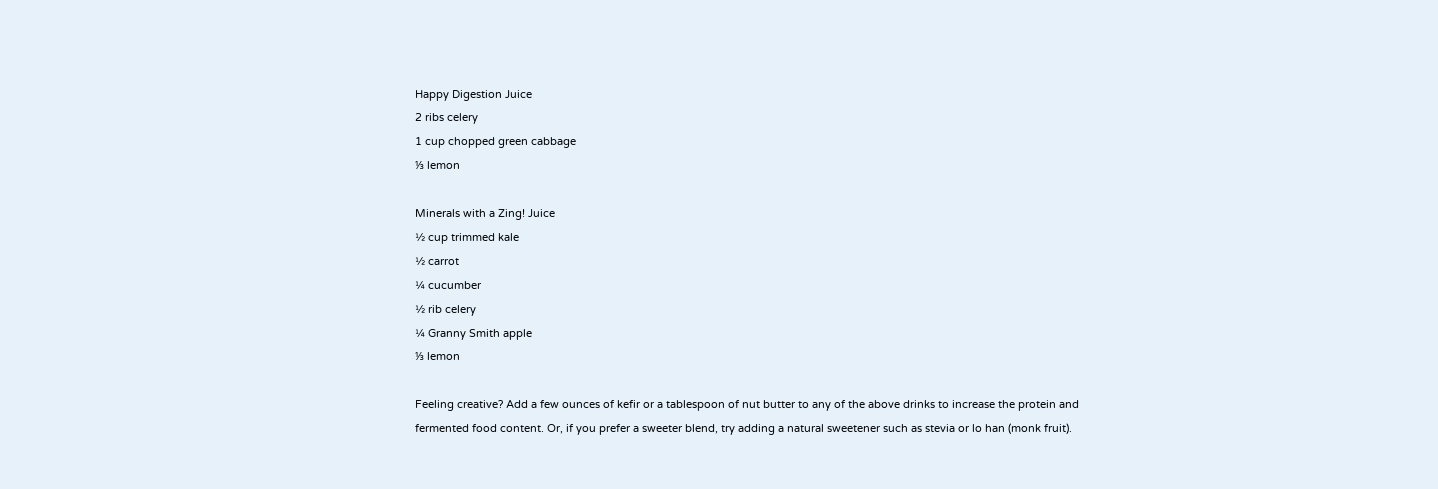Happy Digestion Juice
2 ribs celery
1 cup chopped green cabbage
⅓ lemon

Minerals with a Zing! Juice
½ cup trimmed kale
½ carrot
¼ cucumber
½ rib celery
¼ Granny Smith apple
⅓ lemon

Feeling creative? Add a few ounces of kefir or a tablespoon of nut butter to any of the above drinks to increase the protein and fermented food content. Or, if you prefer a sweeter blend, try adding a natural sweetener such as stevia or lo han (monk fruit).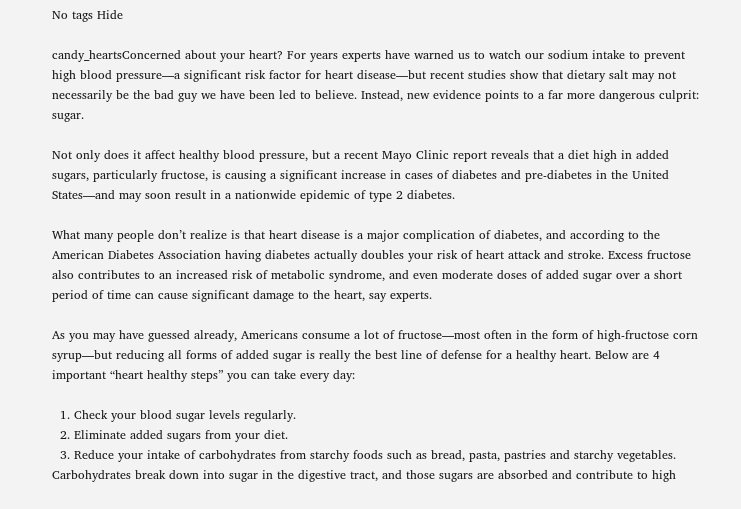No tags Hide

candy_heartsConcerned about your heart? For years experts have warned us to watch our sodium intake to prevent high blood pressure—a significant risk factor for heart disease—but recent studies show that dietary salt may not necessarily be the bad guy we have been led to believe. Instead, new evidence points to a far more dangerous culprit: sugar.

Not only does it affect healthy blood pressure, but a recent Mayo Clinic report reveals that a diet high in added sugars, particularly fructose, is causing a significant increase in cases of diabetes and pre-diabetes in the United States—and may soon result in a nationwide epidemic of type 2 diabetes.

What many people don’t realize is that heart disease is a major complication of diabetes, and according to the American Diabetes Association having diabetes actually doubles your risk of heart attack and stroke. Excess fructose also contributes to an increased risk of metabolic syndrome, and even moderate doses of added sugar over a short period of time can cause significant damage to the heart, say experts.

As you may have guessed already, Americans consume a lot of fructose—most often in the form of high-fructose corn syrup—but reducing all forms of added sugar is really the best line of defense for a healthy heart. Below are 4 important “heart healthy steps” you can take every day:

  1. Check your blood sugar levels regularly.
  2. Eliminate added sugars from your diet.
  3. Reduce your intake of carbohydrates from starchy foods such as bread, pasta, pastries and starchy vegetables. Carbohydrates break down into sugar in the digestive tract, and those sugars are absorbed and contribute to high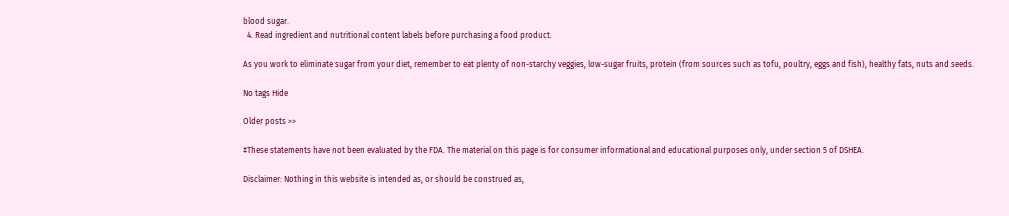blood sugar.
  4. Read ingredient and nutritional content labels before purchasing a food product.

As you work to eliminate sugar from your diet, remember to eat plenty of non-starchy veggies, low-sugar fruits, protein (from sources such as tofu, poultry, eggs and fish), healthy fats, nuts and seeds.

No tags Hide

Older posts >>

‡These statements have not been evaluated by the FDA. The material on this page is for consumer informational and educational purposes only, under section 5 of DSHEA.

Disclaimer: Nothing in this website is intended as, or should be construed as,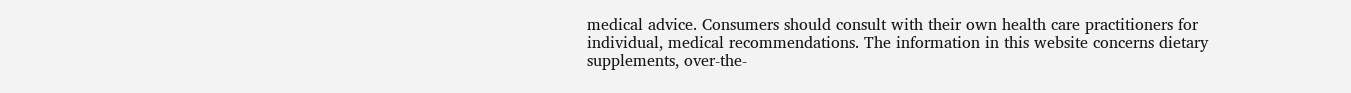medical advice. Consumers should consult with their own health care practitioners for individual, medical recommendations. The information in this website concerns dietary supplements, over-the-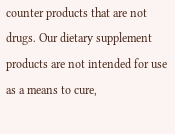counter products that are not drugs. Our dietary supplement products are not intended for use as a means to cure,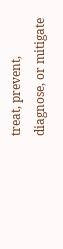treat, prevent, diagnose, or mitigate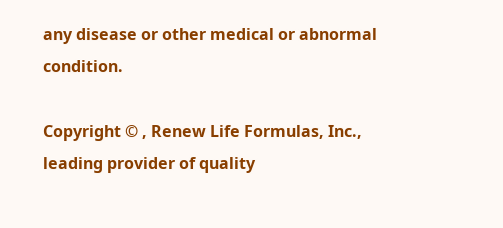any disease or other medical or abnormal condition.

Copyright © , Renew Life Formulas, Inc., leading provider of quality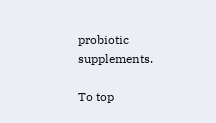probiotic supplements.

To top